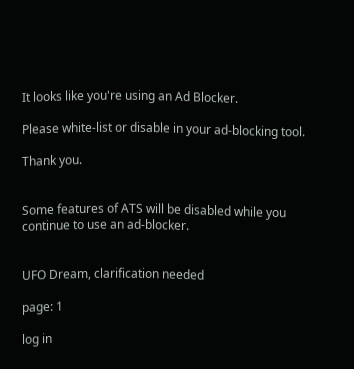It looks like you're using an Ad Blocker.

Please white-list or disable in your ad-blocking tool.

Thank you.


Some features of ATS will be disabled while you continue to use an ad-blocker.


UFO Dream, clarification needed

page: 1

log in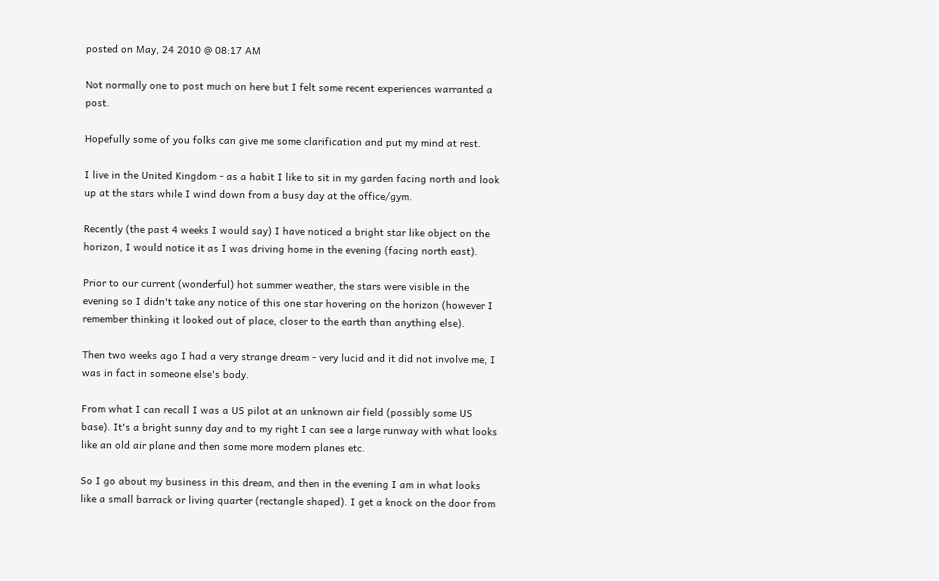posted on May, 24 2010 @ 08:17 AM

Not normally one to post much on here but I felt some recent experiences warranted a post.

Hopefully some of you folks can give me some clarification and put my mind at rest.

I live in the United Kingdom - as a habit I like to sit in my garden facing north and look up at the stars while I wind down from a busy day at the office/gym.

Recently (the past 4 weeks I would say) I have noticed a bright star like object on the horizon, I would notice it as I was driving home in the evening (facing north east).

Prior to our current (wonderful) hot summer weather, the stars were visible in the evening so I didn't take any notice of this one star hovering on the horizon (however I remember thinking it looked out of place, closer to the earth than anything else).

Then two weeks ago I had a very strange dream - very lucid and it did not involve me, I was in fact in someone else's body.

From what I can recall I was a US pilot at an unknown air field (possibly some US base). It's a bright sunny day and to my right I can see a large runway with what looks like an old air plane and then some more modern planes etc.

So I go about my business in this dream, and then in the evening I am in what looks like a small barrack or living quarter (rectangle shaped). I get a knock on the door from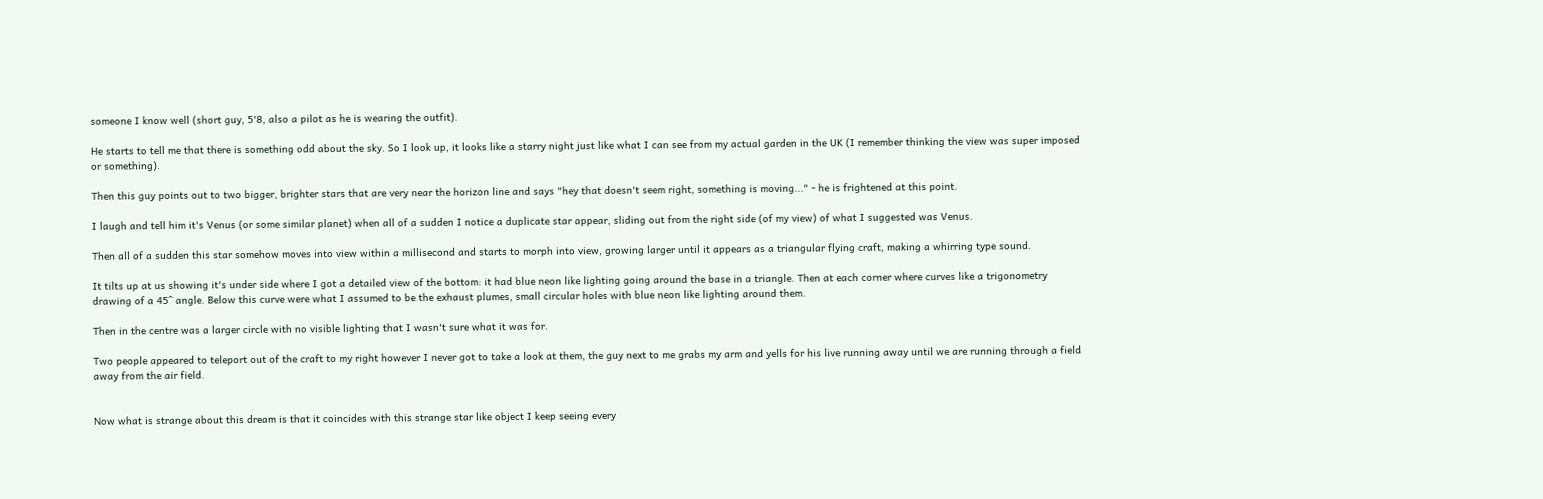someone I know well (short guy, 5'8, also a pilot as he is wearing the outfit).

He starts to tell me that there is something odd about the sky. So I look up, it looks like a starry night just like what I can see from my actual garden in the UK (I remember thinking the view was super imposed or something).

Then this guy points out to two bigger, brighter stars that are very near the horizon line and says "hey that doesn't seem right, something is moving..." - he is frightened at this point.

I laugh and tell him it's Venus (or some similar planet) when all of a sudden I notice a duplicate star appear, sliding out from the right side (of my view) of what I suggested was Venus.

Then all of a sudden this star somehow moves into view within a millisecond and starts to morph into view, growing larger until it appears as a triangular flying craft, making a whirring type sound.

It tilts up at us showing it's under side where I got a detailed view of the bottom: it had blue neon like lighting going around the base in a triangle. Then at each corner where curves like a trigonometry drawing of a 45^ angle. Below this curve were what I assumed to be the exhaust plumes, small circular holes with blue neon like lighting around them.

Then in the centre was a larger circle with no visible lighting that I wasn't sure what it was for.

Two people appeared to teleport out of the craft to my right however I never got to take a look at them, the guy next to me grabs my arm and yells for his live running away until we are running through a field away from the air field.


Now what is strange about this dream is that it coincides with this strange star like object I keep seeing every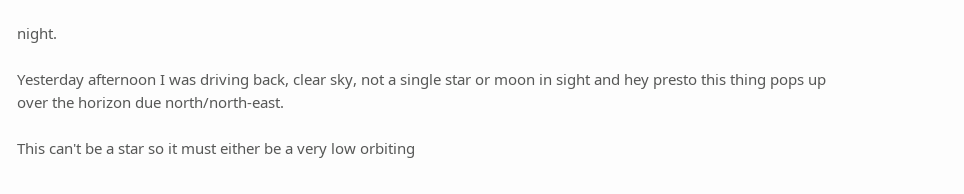night.

Yesterday afternoon I was driving back, clear sky, not a single star or moon in sight and hey presto this thing pops up over the horizon due north/north-east.

This can't be a star so it must either be a very low orbiting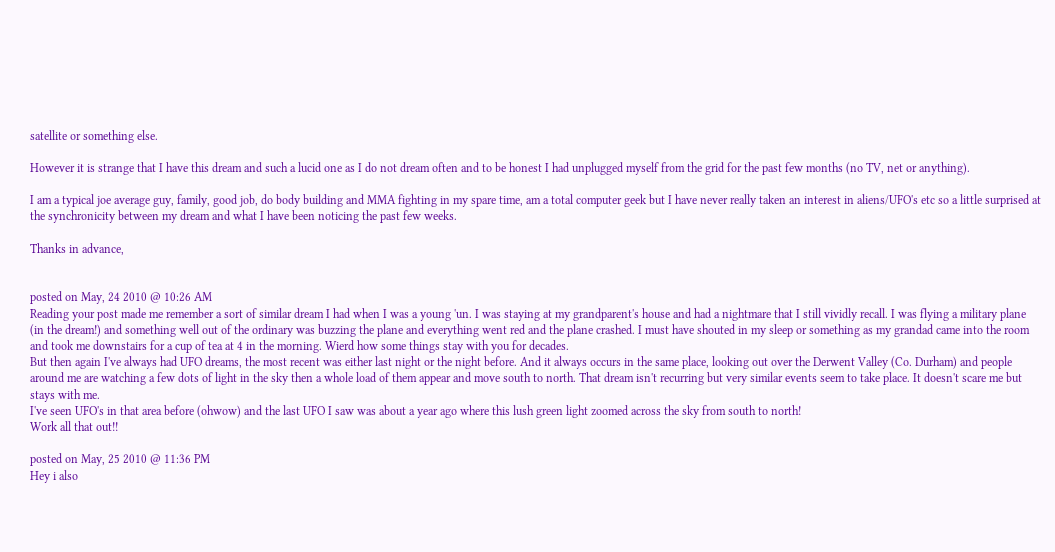satellite or something else.

However it is strange that I have this dream and such a lucid one as I do not dream often and to be honest I had unplugged myself from the grid for the past few months (no TV, net or anything).

I am a typical joe average guy, family, good job, do body building and MMA fighting in my spare time, am a total computer geek but I have never really taken an interest in aliens/UFO's etc so a little surprised at the synchronicity between my dream and what I have been noticing the past few weeks.

Thanks in advance,


posted on May, 24 2010 @ 10:26 AM
Reading your post made me remember a sort of similar dream I had when I was a young 'un. I was staying at my grandparent's house and had a nightmare that I still vividly recall. I was flying a military plane (in the dream!) and something well out of the ordinary was buzzing the plane and everything went red and the plane crashed. I must have shouted in my sleep or something as my grandad came into the room and took me downstairs for a cup of tea at 4 in the morning. Wierd how some things stay with you for decades.
But then again I've always had UFO dreams, the most recent was either last night or the night before. And it always occurs in the same place, looking out over the Derwent Valley (Co. Durham) and people around me are watching a few dots of light in the sky then a whole load of them appear and move south to north. That dream isn't recurring but very similar events seem to take place. It doesn't scare me but stays with me.
I've seen UFO's in that area before (ohwow) and the last UFO I saw was about a year ago where this lush green light zoomed across the sky from south to north!
Work all that out!!

posted on May, 25 2010 @ 11:36 PM
Hey i also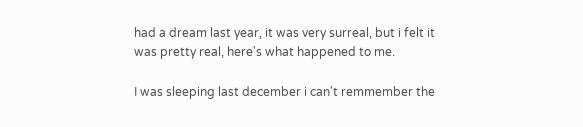had a dream last year, it was very surreal, but i felt it was pretty real, here's what happened to me.

I was sleeping last december i can't remmember the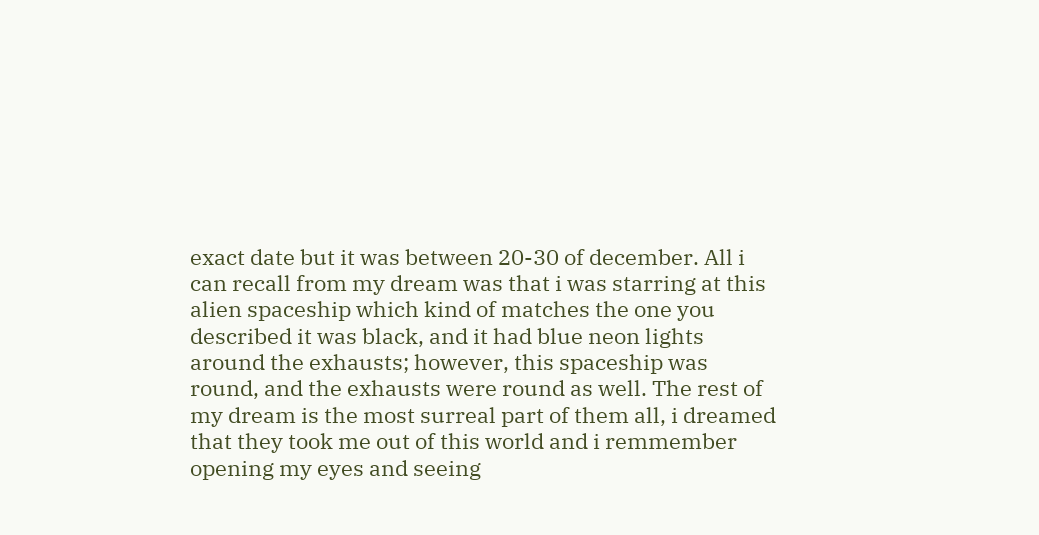exact date but it was between 20-30 of december. All i can recall from my dream was that i was starring at this alien spaceship which kind of matches the one you described it was black, and it had blue neon lights around the exhausts; however, this spaceship was round, and the exhausts were round as well. The rest of my dream is the most surreal part of them all, i dreamed that they took me out of this world and i remmember opening my eyes and seeing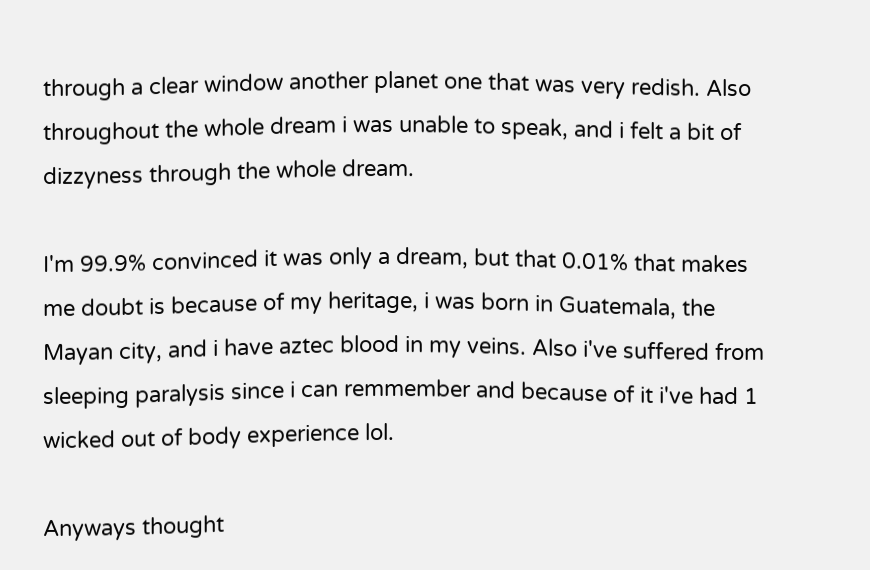through a clear window another planet one that was very redish. Also throughout the whole dream i was unable to speak, and i felt a bit of dizzyness through the whole dream.

I'm 99.9% convinced it was only a dream, but that 0.01% that makes me doubt is because of my heritage, i was born in Guatemala, the Mayan city, and i have aztec blood in my veins. Also i've suffered from sleeping paralysis since i can remmember and because of it i've had 1 wicked out of body experience lol.

Anyways thought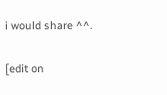i would share ^^.

[edit on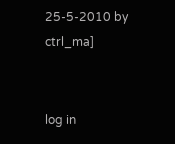25-5-2010 by ctrl_ma]


log in